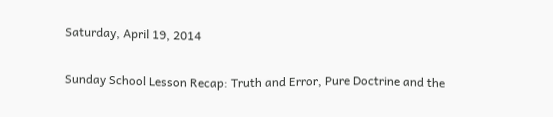Saturday, April 19, 2014

Sunday School Lesson Recap: Truth and Error, Pure Doctrine and the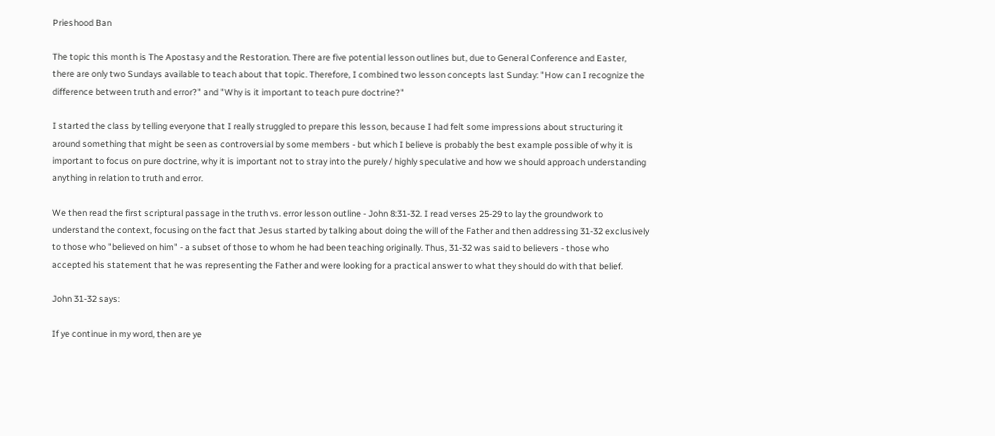Prieshood Ban

The topic this month is The Apostasy and the Restoration. There are five potential lesson outlines but, due to General Conference and Easter, there are only two Sundays available to teach about that topic. Therefore, I combined two lesson concepts last Sunday: "How can I recognize the difference between truth and error?" and "Why is it important to teach pure doctrine?"

I started the class by telling everyone that I really struggled to prepare this lesson, because I had felt some impressions about structuring it around something that might be seen as controversial by some members - but which I believe is probably the best example possible of why it is important to focus on pure doctrine, why it is important not to stray into the purely / highly speculative and how we should approach understanding anything in relation to truth and error.

We then read the first scriptural passage in the truth vs. error lesson outline - John 8:31-32. I read verses 25-29 to lay the groundwork to understand the context, focusing on the fact that Jesus started by talking about doing the will of the Father and then addressing 31-32 exclusively to those who "believed on him" - a subset of those to whom he had been teaching originally. Thus, 31-32 was said to believers - those who accepted his statement that he was representing the Father and were looking for a practical answer to what they should do with that belief.

John 31-32 says:

If ye continue in my word, then are ye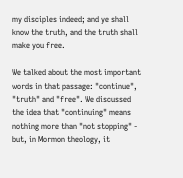my disciples indeed; and ye shall know the truth, and the truth shall make you free.

We talked about the most important words in that passage: "continue", "truth" and "free". We discussed the idea that "continuing" means nothing more than "not stopping" - but, in Mormon theology, it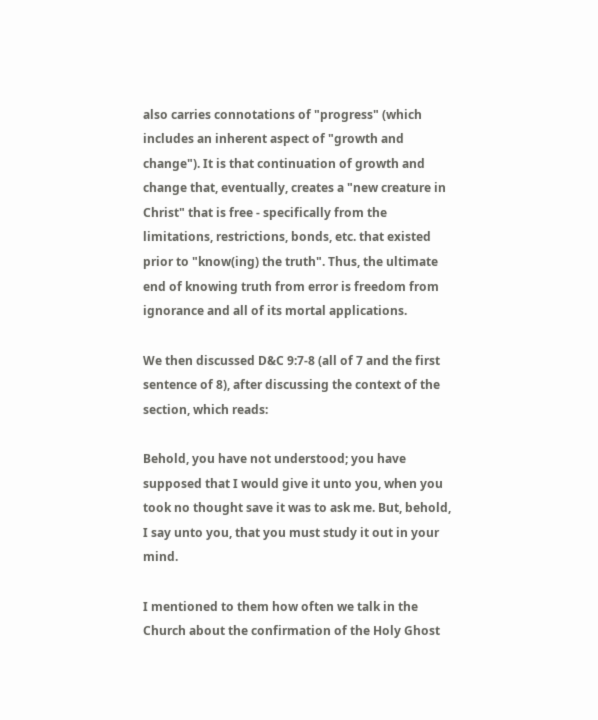also carries connotations of "progress" (which includes an inherent aspect of "growth and change"). It is that continuation of growth and change that, eventually, creates a "new creature in Christ" that is free - specifically from the limitations, restrictions, bonds, etc. that existed prior to "know(ing) the truth". Thus, the ultimate end of knowing truth from error is freedom from ignorance and all of its mortal applications.

We then discussed D&C 9:7-8 (all of 7 and the first sentence of 8), after discussing the context of the section, which reads:

Behold, you have not understood; you have supposed that I would give it unto you, when you took no thought save it was to ask me. But, behold, I say unto you, that you must study it out in your mind.

I mentioned to them how often we talk in the Church about the confirmation of the Holy Ghost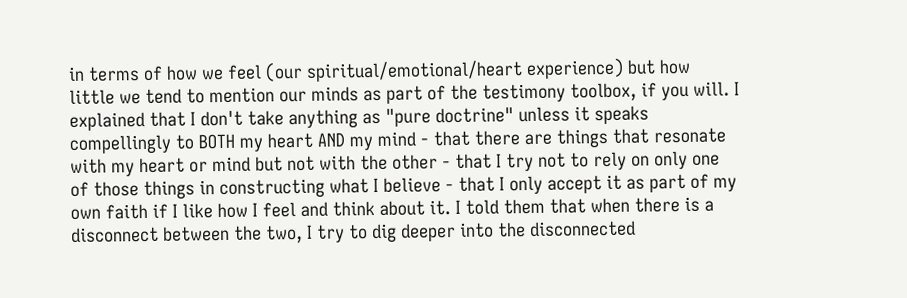in terms of how we feel (our spiritual/emotional/heart experience) but how little we tend to mention our minds as part of the testimony toolbox, if you will. I explained that I don't take anything as "pure doctrine" unless it speaks compellingly to BOTH my heart AND my mind - that there are things that resonate with my heart or mind but not with the other - that I try not to rely on only one of those things in constructing what I believe - that I only accept it as part of my own faith if I like how I feel and think about it. I told them that when there is a disconnect between the two, I try to dig deeper into the disconnected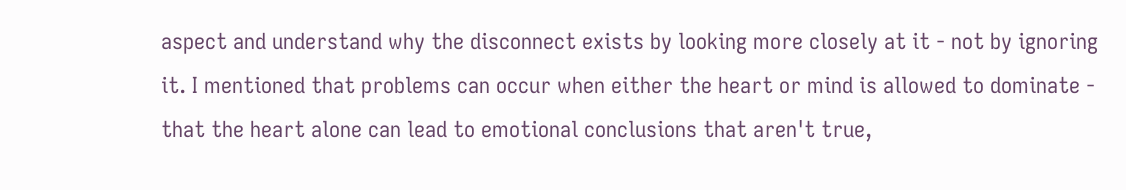aspect and understand why the disconnect exists by looking more closely at it - not by ignoring it. I mentioned that problems can occur when either the heart or mind is allowed to dominate - that the heart alone can lead to emotional conclusions that aren't true,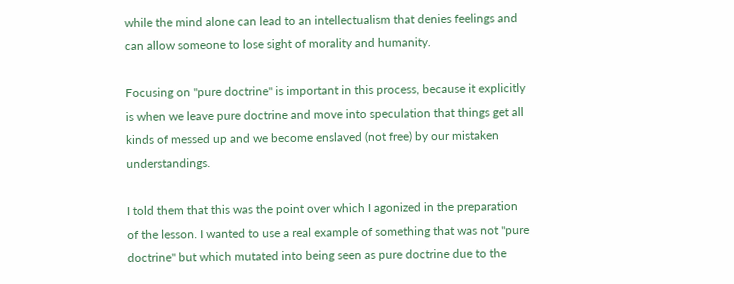while the mind alone can lead to an intellectualism that denies feelings and can allow someone to lose sight of morality and humanity.

Focusing on "pure doctrine" is important in this process, because it explicitly is when we leave pure doctrine and move into speculation that things get all kinds of messed up and we become enslaved (not free) by our mistaken understandings.

I told them that this was the point over which I agonized in the preparation of the lesson. I wanted to use a real example of something that was not "pure doctrine" but which mutated into being seen as pure doctrine due to the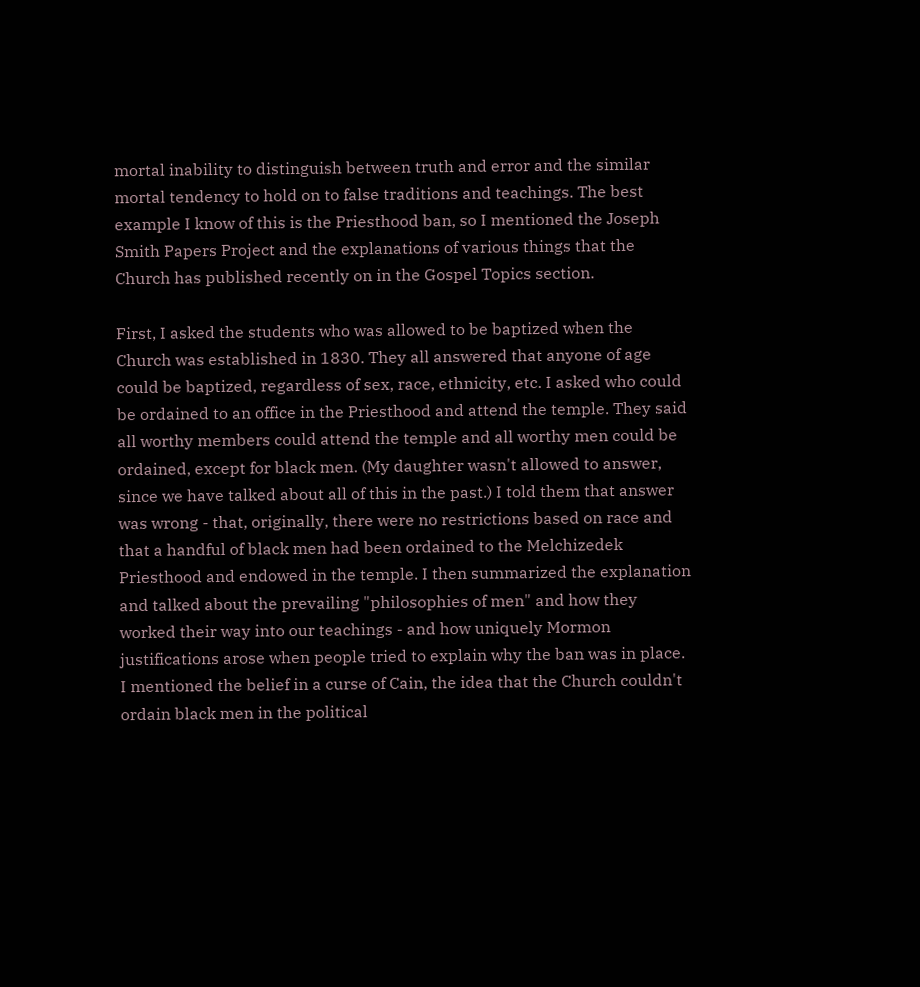mortal inability to distinguish between truth and error and the similar mortal tendency to hold on to false traditions and teachings. The best example I know of this is the Priesthood ban, so I mentioned the Joseph Smith Papers Project and the explanations of various things that the Church has published recently on in the Gospel Topics section.

First, I asked the students who was allowed to be baptized when the Church was established in 1830. They all answered that anyone of age could be baptized, regardless of sex, race, ethnicity, etc. I asked who could be ordained to an office in the Priesthood and attend the temple. They said all worthy members could attend the temple and all worthy men could be ordained, except for black men. (My daughter wasn't allowed to answer, since we have talked about all of this in the past.) I told them that answer was wrong - that, originally, there were no restrictions based on race and that a handful of black men had been ordained to the Melchizedek Priesthood and endowed in the temple. I then summarized the explanation and talked about the prevailing "philosophies of men" and how they worked their way into our teachings - and how uniquely Mormon justifications arose when people tried to explain why the ban was in place. I mentioned the belief in a curse of Cain, the idea that the Church couldn't ordain black men in the political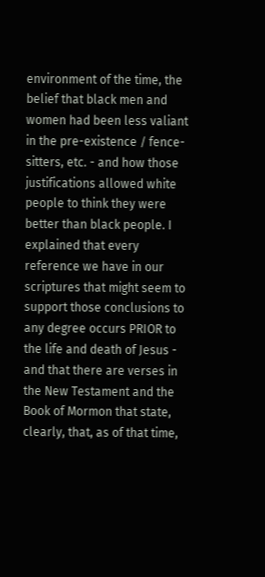environment of the time, the belief that black men and women had been less valiant in the pre-existence / fence-sitters, etc. - and how those justifications allowed white people to think they were better than black people. I explained that every reference we have in our scriptures that might seem to support those conclusions to any degree occurs PRIOR to the life and death of Jesus - and that there are verses in the New Testament and the Book of Mormon that state, clearly, that, as of that time,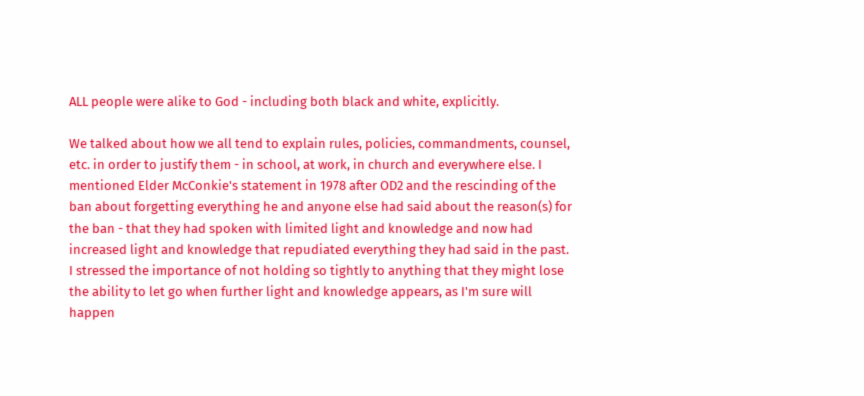ALL people were alike to God - including both black and white, explicitly.

We talked about how we all tend to explain rules, policies, commandments, counsel, etc. in order to justify them - in school, at work, in church and everywhere else. I mentioned Elder McConkie's statement in 1978 after OD2 and the rescinding of the ban about forgetting everything he and anyone else had said about the reason(s) for the ban - that they had spoken with limited light and knowledge and now had increased light and knowledge that repudiated everything they had said in the past. I stressed the importance of not holding so tightly to anything that they might lose the ability to let go when further light and knowledge appears, as I'm sure will happen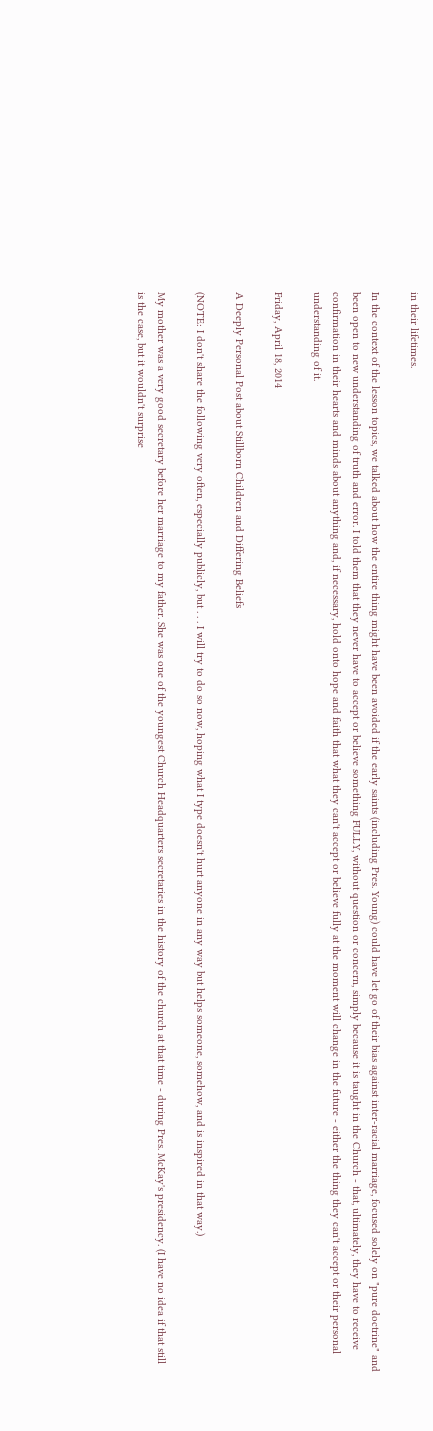in their lifetimes.

In the context of the lesson topics, we talked about how the entire thing might have been avoided if the early saints (including Pres. Young) could have let go of their bias against inter-racial marriage, focused solely on "pure doctrine" and been open to new understanding of truth and error. I told them that they never have to accept or believe something FULLY, without question or concern, simply because it is taught in the Church - that, ultimately, they have to receive confirmation in their hearts and minds about anything and, if necessary, hold onto hope and faith that what they can't accept or believe fully at the moment will change in the future - either the thing they can't accept or their personal understanding of it.

Friday, April 18, 2014

A Deeply Personal Post about Stillborn Children and Differing Beliefs

(NOTE: I don't share the following very often, especially publicly, but . . . I will try to do so now, hoping what I type doesn't hurt anyone in any way but helps someone, somehow, and is inspired in that way.)

My mother was a very good secretary before her marriage to my father. She was one of the youngest Church Headquarters secretaries in the history of the church at that time - during Pres. McKay's presidency. (I have no idea if that still is the case, but it wouldn't surprise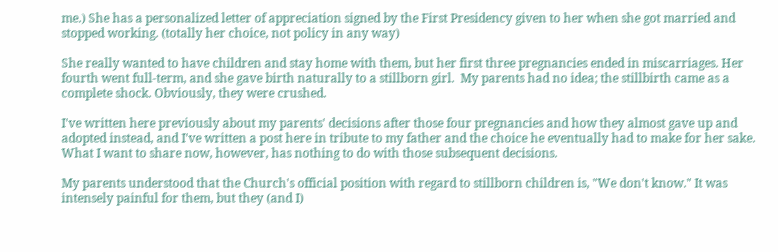me.) She has a personalized letter of appreciation signed by the First Presidency given to her when she got married and stopped working. (totally her choice, not policy in any way)

She really wanted to have children and stay home with them, but her first three pregnancies ended in miscarriages. Her fourth went full-term, and she gave birth naturally to a stillborn girl.  My parents had no idea; the stillbirth came as a complete shock. Obviously, they were crushed.

I've written here previously about my parents' decisions after those four pregnancies and how they almost gave up and adopted instead, and I've written a post here in tribute to my father and the choice he eventually had to make for her sake. What I want to share now, however, has nothing to do with those subsequent decisions.

My parents understood that the Church's official position with regard to stillborn children is, "We don't know." It was intensely painful for them, but they (and I)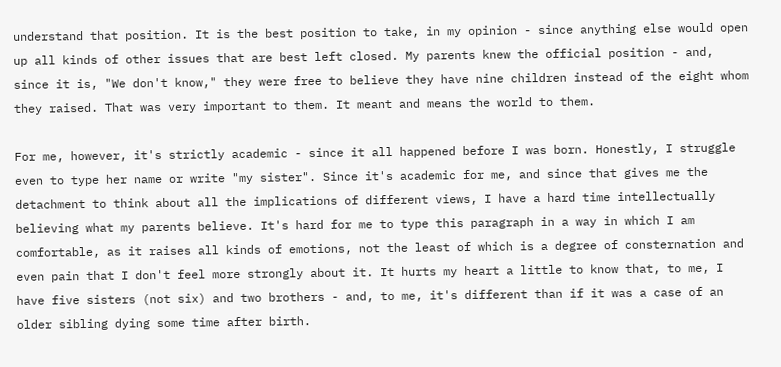understand that position. It is the best position to take, in my opinion - since anything else would open up all kinds of other issues that are best left closed. My parents knew the official position - and, since it is, "We don't know," they were free to believe they have nine children instead of the eight whom they raised. That was very important to them. It meant and means the world to them.

For me, however, it's strictly academic - since it all happened before I was born. Honestly, I struggle even to type her name or write "my sister". Since it's academic for me, and since that gives me the detachment to think about all the implications of different views, I have a hard time intellectually believing what my parents believe. It's hard for me to type this paragraph in a way in which I am comfortable, as it raises all kinds of emotions, not the least of which is a degree of consternation and even pain that I don't feel more strongly about it. It hurts my heart a little to know that, to me, I have five sisters (not six) and two brothers - and, to me, it's different than if it was a case of an older sibling dying some time after birth.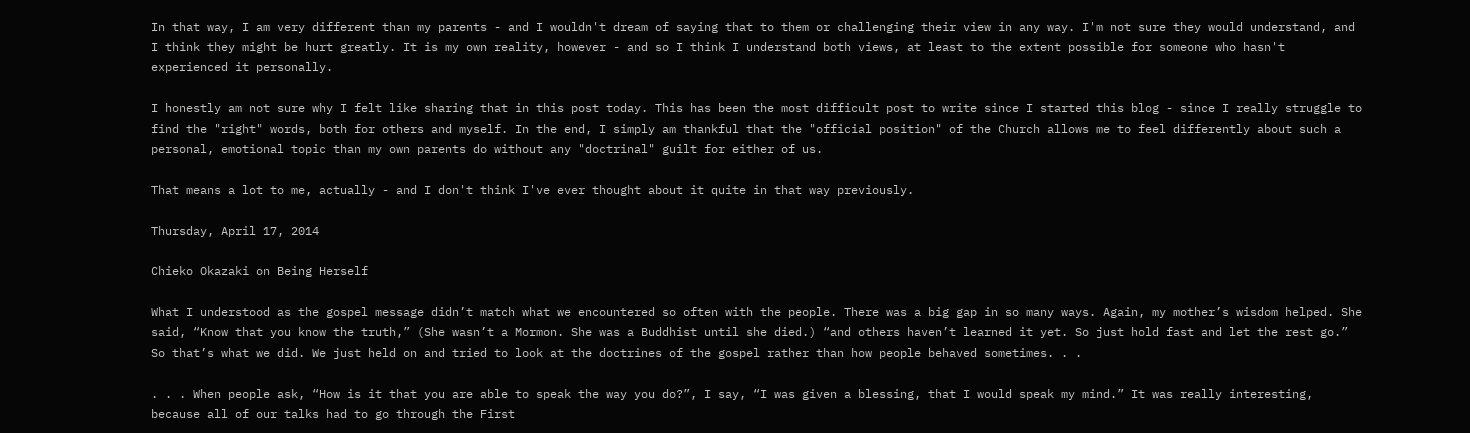In that way, I am very different than my parents - and I wouldn't dream of saying that to them or challenging their view in any way. I'm not sure they would understand, and I think they might be hurt greatly. It is my own reality, however - and so I think I understand both views, at least to the extent possible for someone who hasn't experienced it personally.

I honestly am not sure why I felt like sharing that in this post today. This has been the most difficult post to write since I started this blog - since I really struggle to find the "right" words, both for others and myself. In the end, I simply am thankful that the "official position" of the Church allows me to feel differently about such a personal, emotional topic than my own parents do without any "doctrinal" guilt for either of us.

That means a lot to me, actually - and I don't think I've ever thought about it quite in that way previously.

Thursday, April 17, 2014

Chieko Okazaki on Being Herself

What I understood as the gospel message didn’t match what we encountered so often with the people. There was a big gap in so many ways. Again, my mother’s wisdom helped. She said, “Know that you know the truth,” (She wasn’t a Mormon. She was a Buddhist until she died.) “and others haven’t learned it yet. So just hold fast and let the rest go.” So that’s what we did. We just held on and tried to look at the doctrines of the gospel rather than how people behaved sometimes. . .

. . . When people ask, “How is it that you are able to speak the way you do?”, I say, “I was given a blessing, that I would speak my mind.” It was really interesting, because all of our talks had to go through the First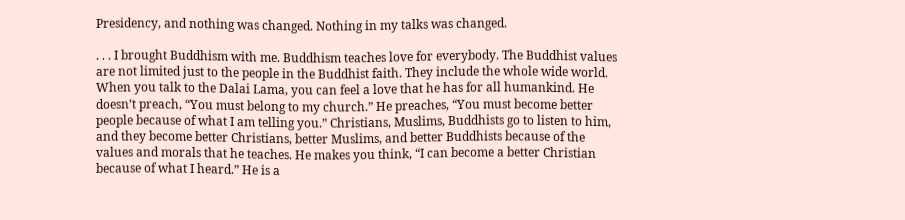Presidency, and nothing was changed. Nothing in my talks was changed.

. . . I brought Buddhism with me. Buddhism teaches love for everybody. The Buddhist values are not limited just to the people in the Buddhist faith. They include the whole wide world. When you talk to the Dalai Lama, you can feel a love that he has for all humankind. He doesn’t preach, “You must belong to my church.” He preaches, “You must become better people because of what I am telling you.” Christians, Muslims, Buddhists go to listen to him, and they become better Christians, better Muslims, and better Buddhists because of the values and morals that he teaches. He makes you think, “I can become a better Christian because of what I heard.” He is a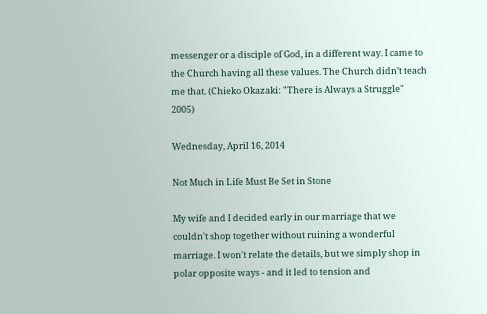messenger or a disciple of God, in a different way. I came to the Church having all these values. The Church didn’t teach me that. (Chieko Okazaki: "There is Always a Struggle" 2005)

Wednesday, April 16, 2014

Not Much in Life Must Be Set in Stone

My wife and I decided early in our marriage that we couldn't shop together without ruining a wonderful marriage. I won't relate the details, but we simply shop in polar opposite ways - and it led to tension and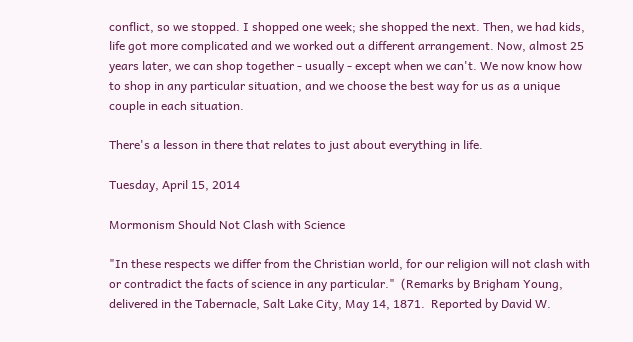conflict, so we stopped. I shopped one week; she shopped the next. Then, we had kids, life got more complicated and we worked out a different arrangement. Now, almost 25 years later, we can shop together - usually - except when we can't. We now know how to shop in any particular situation, and we choose the best way for us as a unique couple in each situation.

There's a lesson in there that relates to just about everything in life.

Tuesday, April 15, 2014

Mormonism Should Not Clash with Science

"In these respects we differ from the Christian world, for our religion will not clash with or contradict the facts of science in any particular."  (Remarks by Brigham Young, delivered in the Tabernacle, Salt Lake City, May 14, 1871.  Reported by David W.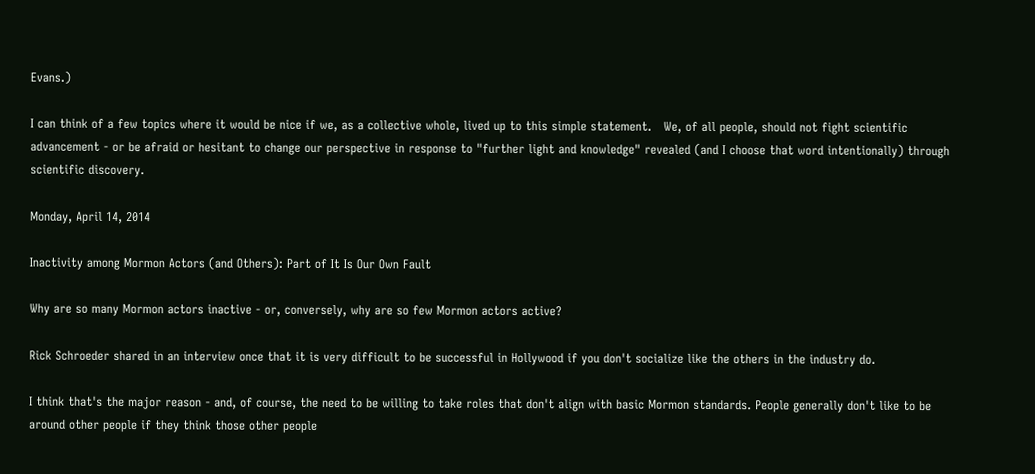Evans.)

I can think of a few topics where it would be nice if we, as a collective whole, lived up to this simple statement.   We, of all people, should not fight scientific advancement - or be afraid or hesitant to change our perspective in response to "further light and knowledge" revealed (and I choose that word intentionally) through scientific discovery.

Monday, April 14, 2014

Inactivity among Mormon Actors (and Others): Part of It Is Our Own Fault

Why are so many Mormon actors inactive - or, conversely, why are so few Mormon actors active?

Rick Schroeder shared in an interview once that it is very difficult to be successful in Hollywood if you don't socialize like the others in the industry do.

I think that's the major reason - and, of course, the need to be willing to take roles that don't align with basic Mormon standards. People generally don't like to be around other people if they think those other people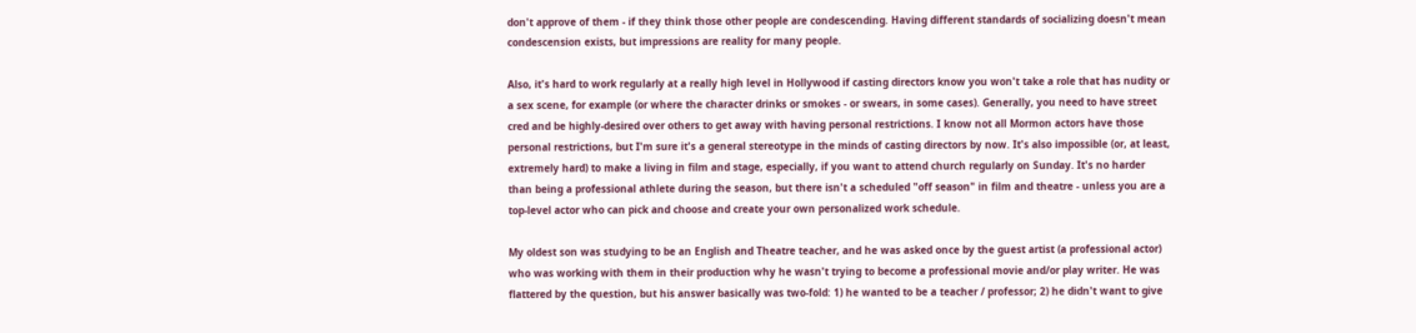don't approve of them - if they think those other people are condescending. Having different standards of socializing doesn't mean condescension exists, but impressions are reality for many people.

Also, it's hard to work regularly at a really high level in Hollywood if casting directors know you won't take a role that has nudity or a sex scene, for example (or where the character drinks or smokes - or swears, in some cases). Generally, you need to have street cred and be highly-desired over others to get away with having personal restrictions. I know not all Mormon actors have those personal restrictions, but I'm sure it's a general stereotype in the minds of casting directors by now. It's also impossible (or, at least, extremely hard) to make a living in film and stage, especially, if you want to attend church regularly on Sunday. It's no harder than being a professional athlete during the season, but there isn't a scheduled "off season" in film and theatre - unless you are a top-level actor who can pick and choose and create your own personalized work schedule.

My oldest son was studying to be an English and Theatre teacher, and he was asked once by the guest artist (a professional actor) who was working with them in their production why he wasn't trying to become a professional movie and/or play writer. He was flattered by the question, but his answer basically was two-fold: 1) he wanted to be a teacher / professor; 2) he didn't want to give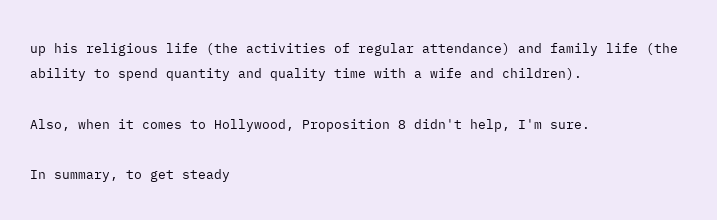up his religious life (the activities of regular attendance) and family life (the ability to spend quantity and quality time with a wife and children).

Also, when it comes to Hollywood, Proposition 8 didn't help, I'm sure.

In summary, to get steady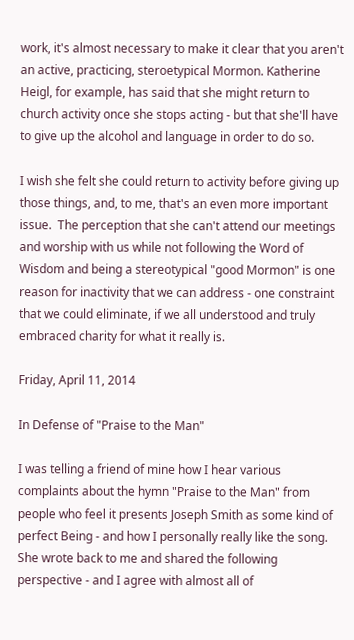work, it's almost necessary to make it clear that you aren't an active, practicing, steroetypical Mormon. Katherine Heigl, for example, has said that she might return to church activity once she stops acting - but that she'll have to give up the alcohol and language in order to do so.

I wish she felt she could return to activity before giving up those things, and, to me, that's an even more important issue.  The perception that she can't attend our meetings and worship with us while not following the Word of Wisdom and being a stereotypical "good Mormon" is one reason for inactivity that we can address - one constraint that we could eliminate, if we all understood and truly embraced charity for what it really is.

Friday, April 11, 2014

In Defense of "Praise to the Man"

I was telling a friend of mine how I hear various complaints about the hymn "Praise to the Man" from people who feel it presents Joseph Smith as some kind of perfect Being - and how I personally really like the song.  She wrote back to me and shared the following perspective - and I agree with almost all of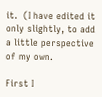it.  (I have edited it only slightly, to add a little perspective of my own.

First I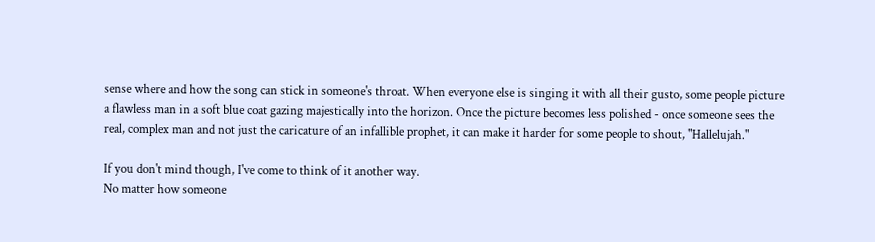sense where and how the song can stick in someone's throat. When everyone else is singing it with all their gusto, some people picture a flawless man in a soft blue coat gazing majestically into the horizon. Once the picture becomes less polished - once someone sees the real, complex man and not just the caricature of an infallible prophet, it can make it harder for some people to shout, "Hallelujah."

If you don't mind though, I've come to think of it another way.
No matter how someone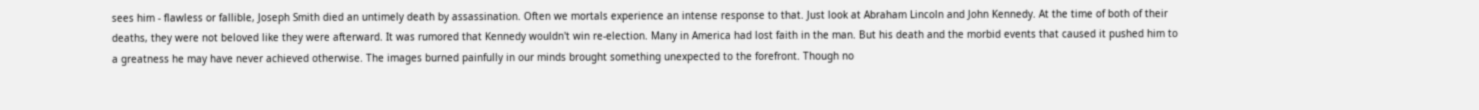sees him - flawless or fallible, Joseph Smith died an untimely death by assassination. Often we mortals experience an intense response to that. Just look at Abraham Lincoln and John Kennedy. At the time of both of their deaths, they were not beloved like they were afterward. It was rumored that Kennedy wouldn't win re-election. Many in America had lost faith in the man. But his death and the morbid events that caused it pushed him to a greatness he may have never achieved otherwise. The images burned painfully in our minds brought something unexpected to the forefront. Though no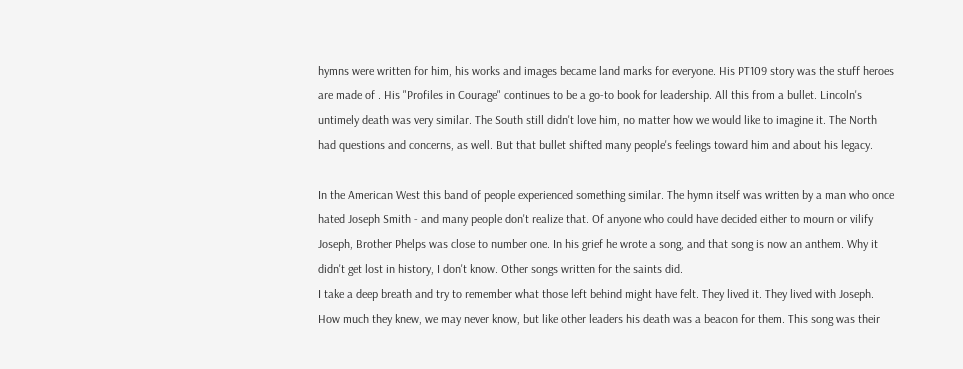hymns were written for him, his works and images became land marks for everyone. His PT109 story was the stuff heroes are made of . His "Profiles in Courage" continues to be a go-to book for leadership. All this from a bullet. Lincoln's untimely death was very similar. The South still didn't love him, no matter how we would like to imagine it. The North had questions and concerns, as well. But that bullet shifted many people's feelings toward him and about his legacy.

In the American West this band of people experienced something similar. The hymn itself was written by a man who once hated Joseph Smith - and many people don't realize that. Of anyone who could have decided either to mourn or vilify Joseph, Brother Phelps was close to number one. In his grief he wrote a song, and that song is now an anthem. Why it didn't get lost in history, I don't know. Other songs written for the saints did.
I take a deep breath and try to remember what those left behind might have felt. They lived it. They lived with Joseph. How much they knew, we may never know, but like other leaders his death was a beacon for them. This song was their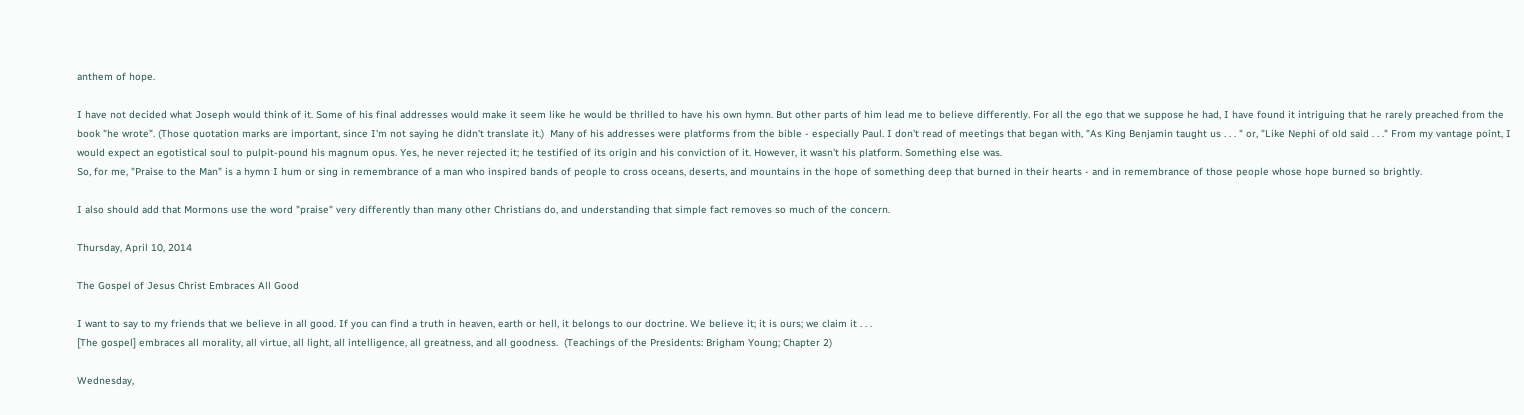anthem of hope.

I have not decided what Joseph would think of it. Some of his final addresses would make it seem like he would be thrilled to have his own hymn. But other parts of him lead me to believe differently. For all the ego that we suppose he had, I have found it intriguing that he rarely preached from the book "he wrote". (Those quotation marks are important, since I'm not saying he didn't translate it.)  Many of his addresses were platforms from the bible - especially Paul. I don't read of meetings that began with, "As King Benjamin taught us . . . " or, "Like Nephi of old said . . ." From my vantage point, I would expect an egotistical soul to pulpit-pound his magnum opus. Yes, he never rejected it; he testified of its origin and his conviction of it. However, it wasn't his platform. Something else was.
So, for me, "Praise to the Man" is a hymn I hum or sing in remembrance of a man who inspired bands of people to cross oceans, deserts, and mountains in the hope of something deep that burned in their hearts - and in remembrance of those people whose hope burned so brightly.

I also should add that Mormons use the word "praise" very differently than many other Christians do, and understanding that simple fact removes so much of the concern.

Thursday, April 10, 2014

The Gospel of Jesus Christ Embraces All Good

I want to say to my friends that we believe in all good. If you can find a truth in heaven, earth or hell, it belongs to our doctrine. We believe it; it is ours; we claim it . . .
[The gospel] embraces all morality, all virtue, all light, all intelligence, all greatness, and all goodness.  (Teachings of the Presidents: Brigham Young; Chapter 2)

Wednesday,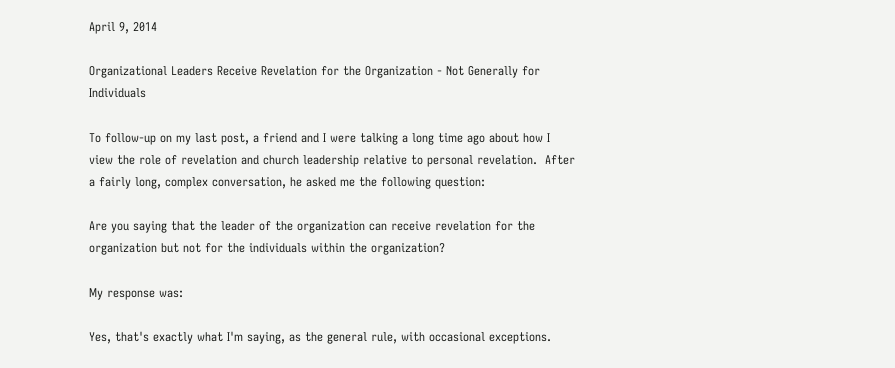April 9, 2014

Organizational Leaders Receive Revelation for the Organization - Not Generally for Individuals

To follow-up on my last post, a friend and I were talking a long time ago about how I view the role of revelation and church leadership relative to personal revelation.  After a fairly long, complex conversation, he asked me the following question:

Are you saying that the leader of the organization can receive revelation for the organization but not for the individuals within the organization?

My response was:

Yes, that's exactly what I'm saying, as the general rule, with occasional exceptions.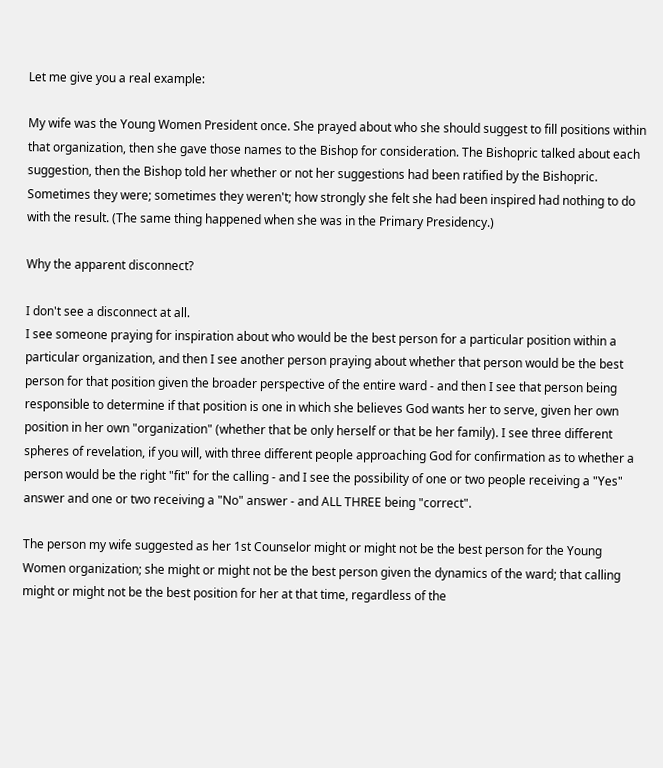Let me give you a real example:

My wife was the Young Women President once. She prayed about who she should suggest to fill positions within that organization, then she gave those names to the Bishop for consideration. The Bishopric talked about each suggestion, then the Bishop told her whether or not her suggestions had been ratified by the Bishopric. Sometimes they were; sometimes they weren't; how strongly she felt she had been inspired had nothing to do with the result. (The same thing happened when she was in the Primary Presidency.)

Why the apparent disconnect?

I don't see a disconnect at all.
I see someone praying for inspiration about who would be the best person for a particular position within a particular organization, and then I see another person praying about whether that person would be the best person for that position given the broader perspective of the entire ward - and then I see that person being responsible to determine if that position is one in which she believes God wants her to serve, given her own position in her own "organization" (whether that be only herself or that be her family). I see three different spheres of revelation, if you will, with three different people approaching God for confirmation as to whether a person would be the right "fit" for the calling - and I see the possibility of one or two people receiving a "Yes" answer and one or two receiving a "No" answer - and ALL THREE being "correct".

The person my wife suggested as her 1st Counselor might or might not be the best person for the Young Women organization; she might or might not be the best person given the dynamics of the ward; that calling might or might not be the best position for her at that time, regardless of the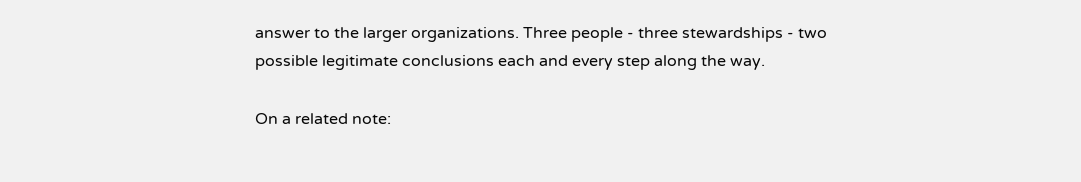answer to the larger organizations. Three people - three stewardships - two possible legitimate conclusions each and every step along the way.

On a related note: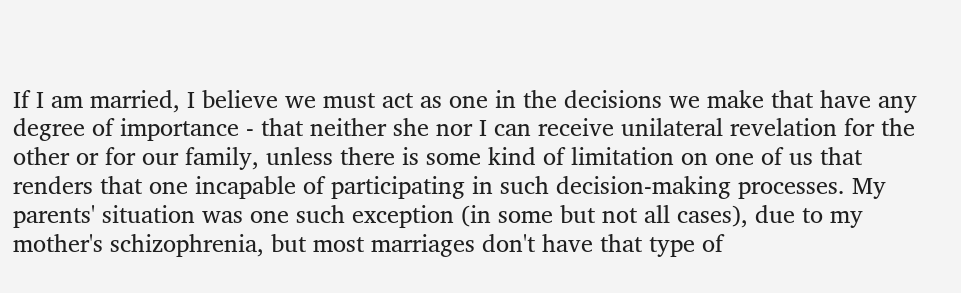If I am married, I believe we must act as one in the decisions we make that have any degree of importance - that neither she nor I can receive unilateral revelation for the other or for our family, unless there is some kind of limitation on one of us that renders that one incapable of participating in such decision-making processes. My parents' situation was one such exception (in some but not all cases), due to my mother's schizophrenia, but most marriages don't have that type of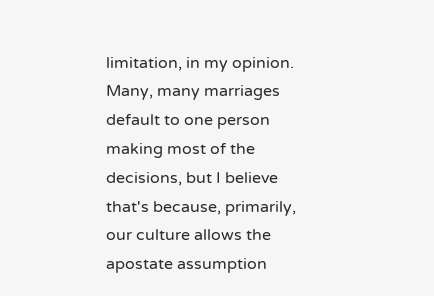limitation, in my opinion. Many, many marriages default to one person making most of the decisions, but I believe that's because, primarily, our culture allows the apostate assumption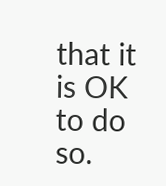that it is OK to do so.